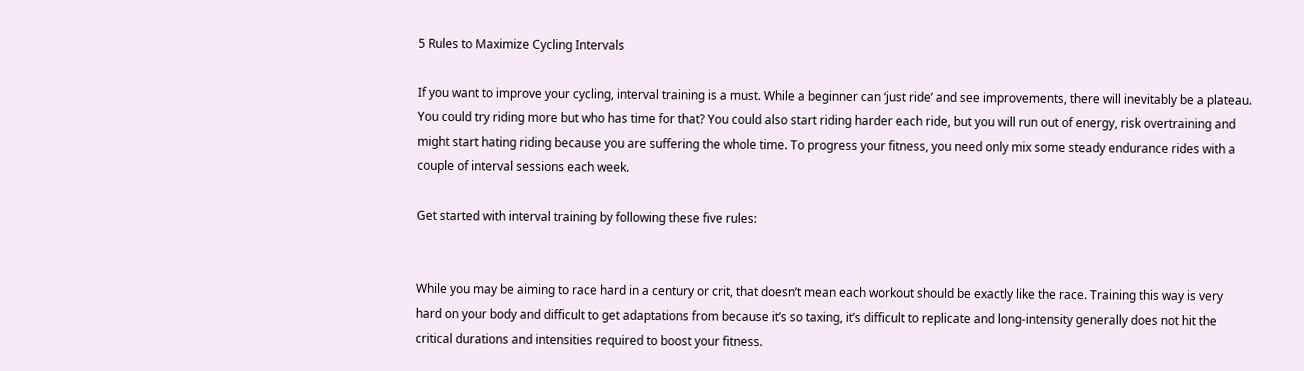5 Rules to Maximize Cycling Intervals

If you want to improve your cycling, interval training is a must. While a beginner can ‘just ride’ and see improvements, there will inevitably be a plateau. You could try riding more but who has time for that? You could also start riding harder each ride, but you will run out of energy, risk overtraining and might start hating riding because you are suffering the whole time. To progress your fitness, you need only mix some steady endurance rides with a couple of interval sessions each week.

Get started with interval training by following these five rules:


While you may be aiming to race hard in a century or crit, that doesn’t mean each workout should be exactly like the race. Training this way is very hard on your body and difficult to get adaptations from because it’s so taxing, it’s difficult to replicate and long-intensity generally does not hit the critical durations and intensities required to boost your fitness.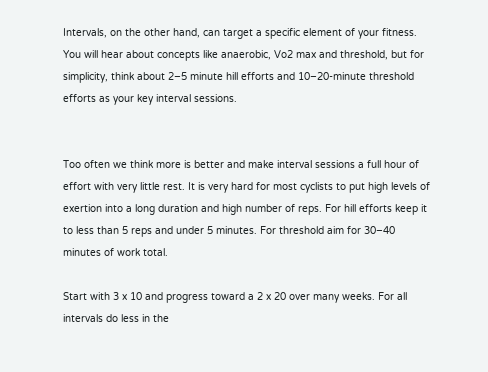Intervals, on the other hand, can target a specific element of your fitness. You will hear about concepts like anaerobic, Vo2 max and threshold, but for simplicity, think about 2–5 minute hill efforts and 10–20-minute threshold efforts as your key interval sessions.


Too often we think more is better and make interval sessions a full hour of effort with very little rest. It is very hard for most cyclists to put high levels of exertion into a long duration and high number of reps. For hill efforts keep it to less than 5 reps and under 5 minutes. For threshold aim for 30–40 minutes of work total.

Start with 3 x 10 and progress toward a 2 x 20 over many weeks. For all intervals do less in the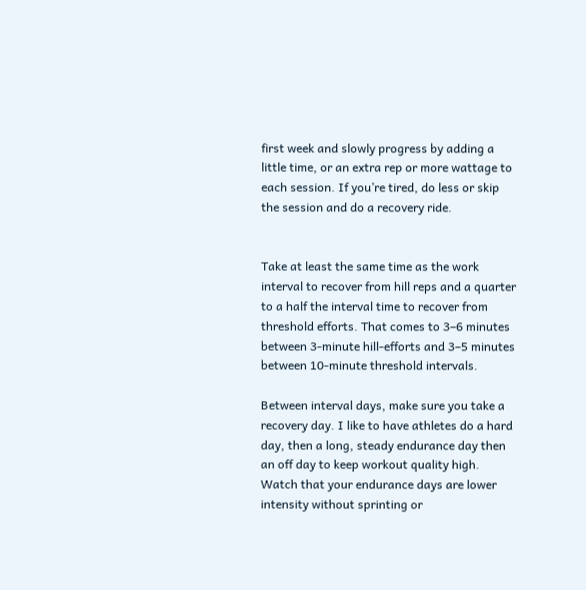first week and slowly progress by adding a little time, or an extra rep or more wattage to each session. If you’re tired, do less or skip the session and do a recovery ride.


Take at least the same time as the work interval to recover from hill reps and a quarter to a half the interval time to recover from threshold efforts. That comes to 3–6 minutes between 3-minute hill-efforts and 3–5 minutes between 10-minute threshold intervals.

Between interval days, make sure you take a recovery day. I like to have athletes do a hard day, then a long, steady endurance day then an off day to keep workout quality high. Watch that your endurance days are lower intensity without sprinting or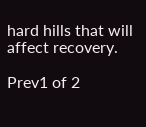hard hills that will affect recovery.

Prev1 of 2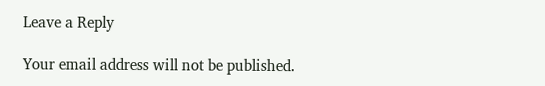Leave a Reply

Your email address will not be published.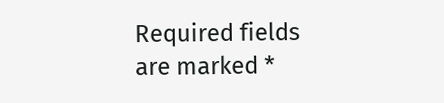Required fields are marked *